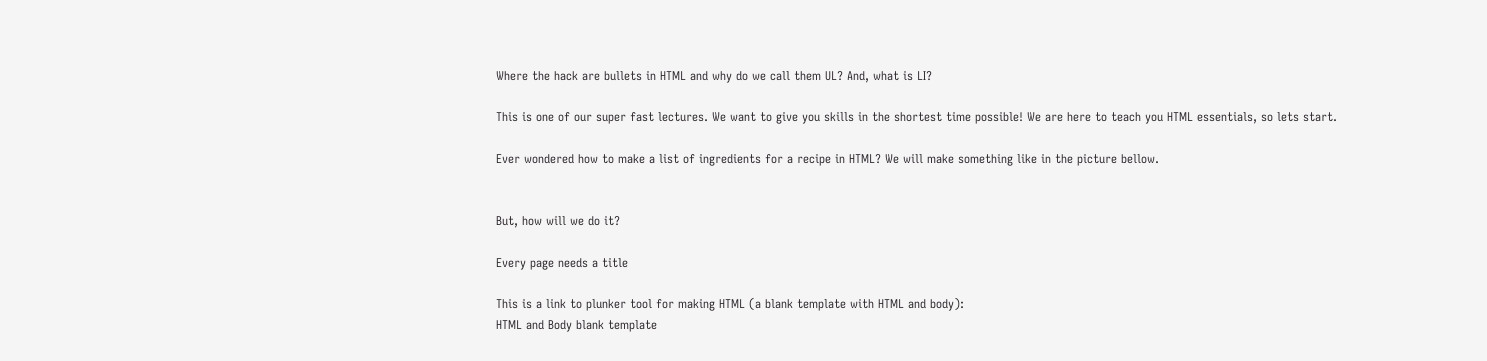Where the hack are bullets in HTML and why do we call them UL? And, what is LI?

This is one of our super fast lectures. We want to give you skills in the shortest time possible! We are here to teach you HTML essentials, so lets start.

Ever wondered how to make a list of ingredients for a recipe in HTML? We will make something like in the picture bellow.


But, how will we do it?

Every page needs a title

This is a link to plunker tool for making HTML (a blank template with HTML and body):
HTML and Body blank template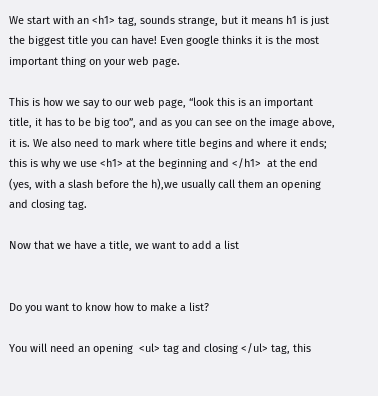We start with an <h1> tag, sounds strange, but it means h1 is just the biggest title you can have! Even google thinks it is the most important thing on your web page.

This is how we say to our web page, “look this is an important title, it has to be big too”, and as you can see on the image above, it is. We also need to mark where title begins and where it ends; this is why we use <h1> at the beginning and </h1>  at the end (yes, with a slash before the h),we usually call them an opening and closing tag.

Now that we have a title, we want to add a list


Do you want to know how to make a list?

You will need an opening  <ul> tag and closing </ul> tag, this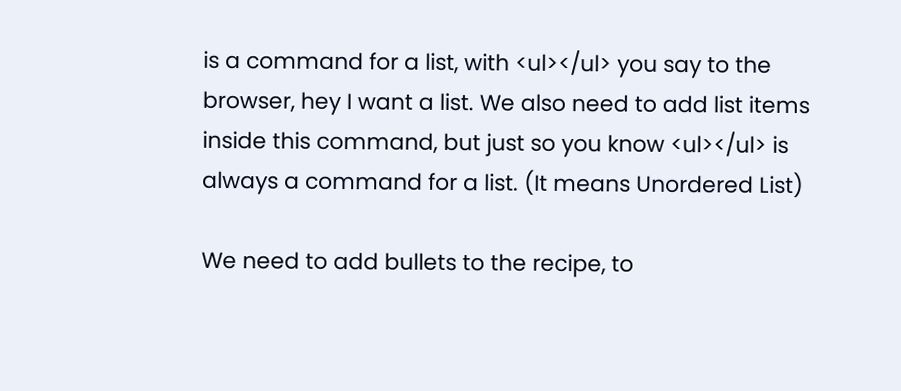is a command for a list, with <ul></ul> you say to the browser, hey I want a list. We also need to add list items inside this command, but just so you know <ul></ul> is always a command for a list. (It means Unordered List)

We need to add bullets to the recipe, to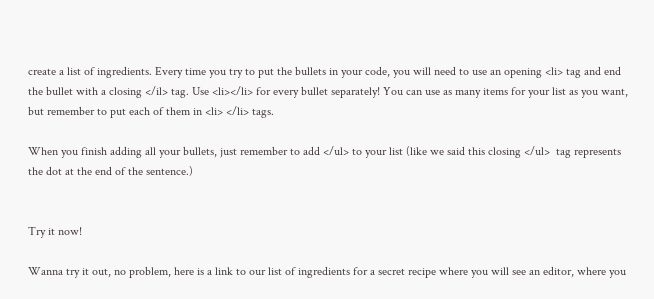create a list of ingredients. Every time you try to put the bullets in your code, you will need to use an opening <li> tag and end the bullet with a closing </il> tag. Use <li></li> for every bullet separately! You can use as many items for your list as you want, but remember to put each of them in <li> </li> tags.

When you finish adding all your bullets, just remember to add </ul> to your list (like we said this closing </ul>  tag represents the dot at the end of the sentence.)


Try it now!

Wanna try it out, no problem, here is a link to our list of ingredients for a secret recipe where you will see an editor, where you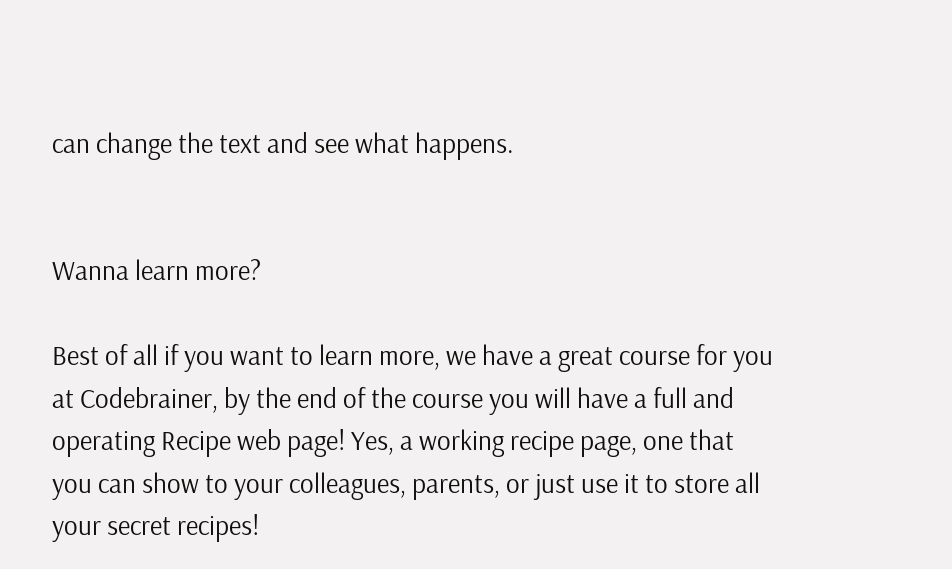can change the text and see what happens.


Wanna learn more?

Best of all if you want to learn more, we have a great course for you at Codebrainer, by the end of the course you will have a full and operating Recipe web page! Yes, a working recipe page, one that you can show to your colleagues, parents, or just use it to store all your secret recipes!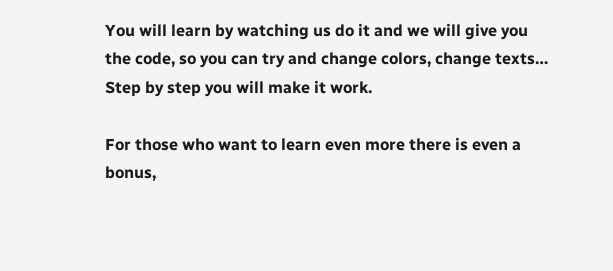You will learn by watching us do it and we will give you the code, so you can try and change colors, change texts… Step by step you will make it work.

For those who want to learn even more there is even a bonus,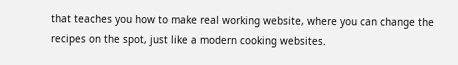that teaches you how to make real working website, where you can change the recipes on the spot, just like a modern cooking websites.